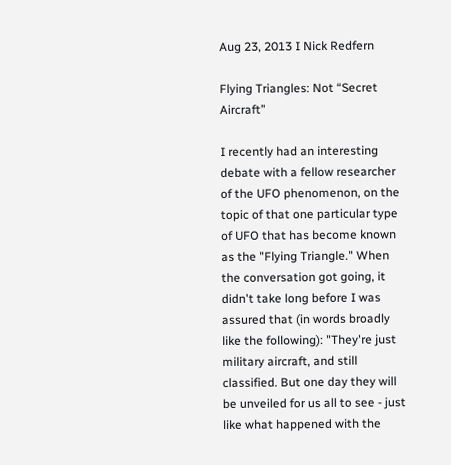Aug 23, 2013 I Nick Redfern

Flying Triangles: Not “Secret Aircraft”

I recently had an interesting debate with a fellow researcher of the UFO phenomenon, on the topic of that one particular type of UFO that has become known as the "Flying Triangle." When the conversation got going, it didn't take long before I was assured that (in words broadly like the following): "They're just military aircraft, and still classified. But one day they will be unveiled for us all to see - just like what happened with the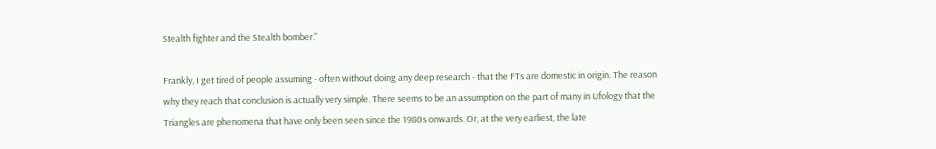Stealth fighter and the Stealth bomber."

Frankly, I get tired of people assuming - often without doing any deep research - that the FTs are domestic in origin. The reason why they reach that conclusion is actually very simple. There seems to be an assumption on the part of many in Ufology that the Triangles are phenomena that have only been seen since the 1980s onwards. Or, at the very earliest, the late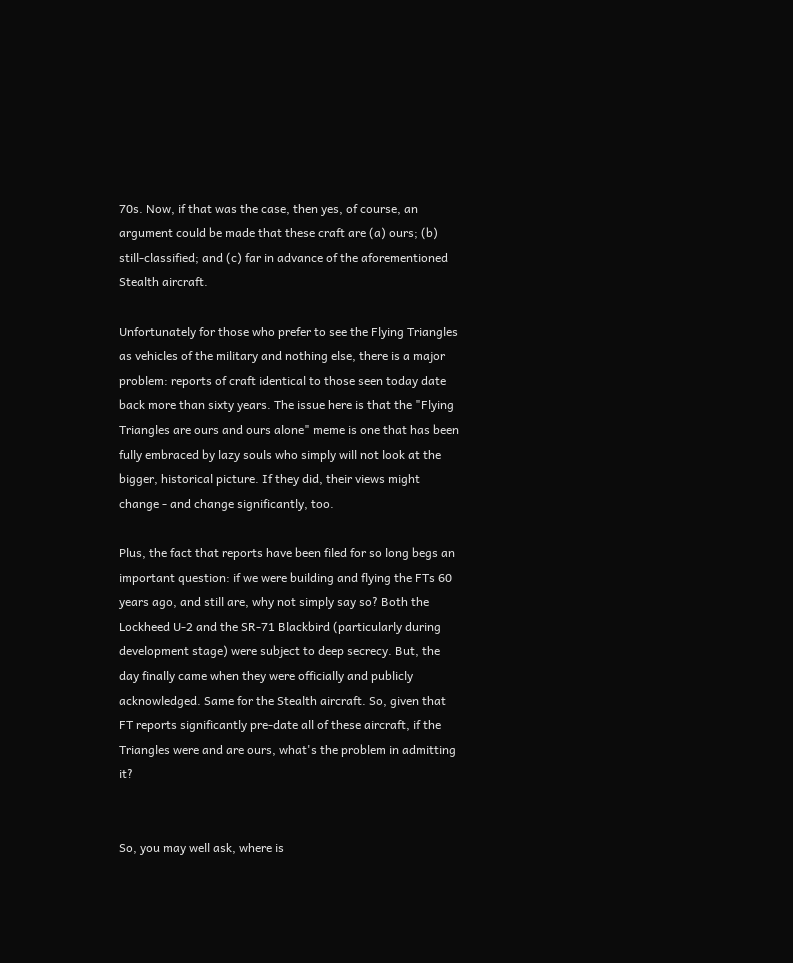70s. Now, if that was the case, then yes, of course, an argument could be made that these craft are (a) ours; (b) still-classified; and (c) far in advance of the aforementioned Stealth aircraft.

Unfortunately for those who prefer to see the Flying Triangles as vehicles of the military and nothing else, there is a major problem: reports of craft identical to those seen today date back more than sixty years. The issue here is that the "Flying Triangles are ours and ours alone" meme is one that has been fully embraced by lazy souls who simply will not look at the bigger, historical picture. If they did, their views might change - and change significantly, too.

Plus, the fact that reports have been filed for so long begs an important question: if we were building and flying the FTs 60 years ago, and still are, why not simply say so? Both the Lockheed U-2 and the SR-71 Blackbird (particularly during development stage) were subject to deep secrecy. But, the day finally came when they were officially and publicly acknowledged. Same for the Stealth aircraft. So, given that FT reports significantly pre-date all of these aircraft, if the Triangles were and are ours, what's the problem in admitting it?


So, you may well ask, where is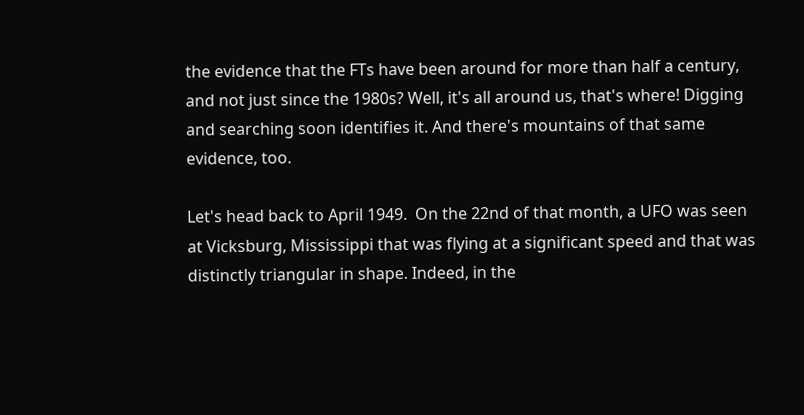the evidence that the FTs have been around for more than half a century, and not just since the 1980s? Well, it's all around us, that's where! Digging and searching soon identifies it. And there's mountains of that same evidence, too.

Let's head back to April 1949.  On the 22nd of that month, a UFO was seen at Vicksburg, Mississippi that was flying at a significant speed and that was distinctly triangular in shape. Indeed, in the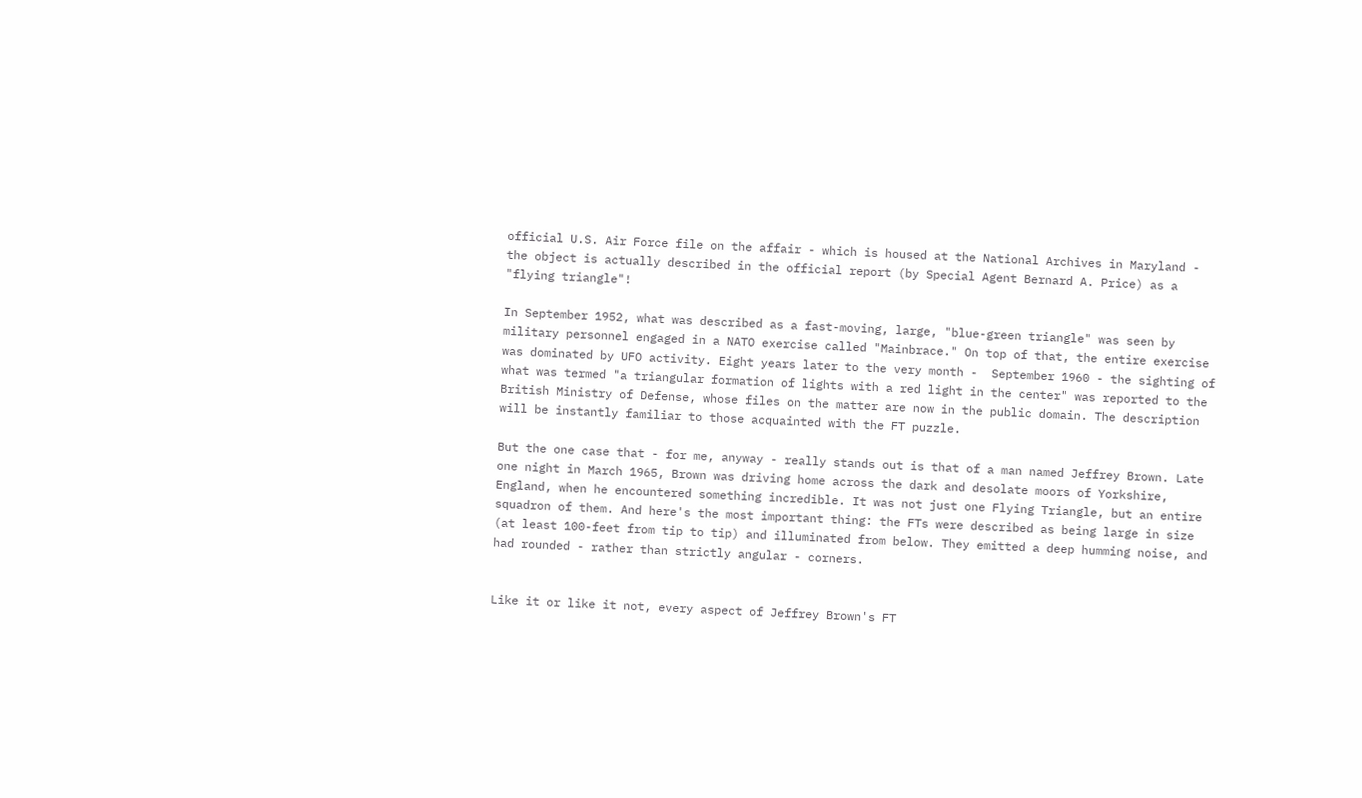official U.S. Air Force file on the affair - which is housed at the National Archives in Maryland - the object is actually described in the official report (by Special Agent Bernard A. Price) as a "flying triangle"!

In September 1952, what was described as a fast-moving, large, "blue-green triangle" was seen by military personnel engaged in a NATO exercise called "Mainbrace." On top of that, the entire exercise was dominated by UFO activity. Eight years later to the very month -  September 1960 - the sighting of what was termed "a triangular formation of lights with a red light in the center" was reported to the British Ministry of Defense, whose files on the matter are now in the public domain. The description will be instantly familiar to those acquainted with the FT puzzle.

But the one case that - for me, anyway - really stands out is that of a man named Jeffrey Brown. Late one night in March 1965, Brown was driving home across the dark and desolate moors of Yorkshire, England, when he encountered something incredible. It was not just one Flying Triangle, but an entire squadron of them. And here's the most important thing: the FTs were described as being large in size (at least 100-feet from tip to tip) and illuminated from below. They emitted a deep humming noise, and had rounded - rather than strictly angular - corners.


Like it or like it not, every aspect of Jeffrey Brown's FT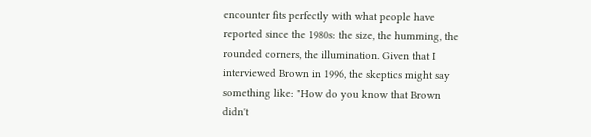encounter fits perfectly with what people have reported since the 1980s: the size, the humming, the rounded corners, the illumination. Given that I interviewed Brown in 1996, the skeptics might say something like: "How do you know that Brown didn't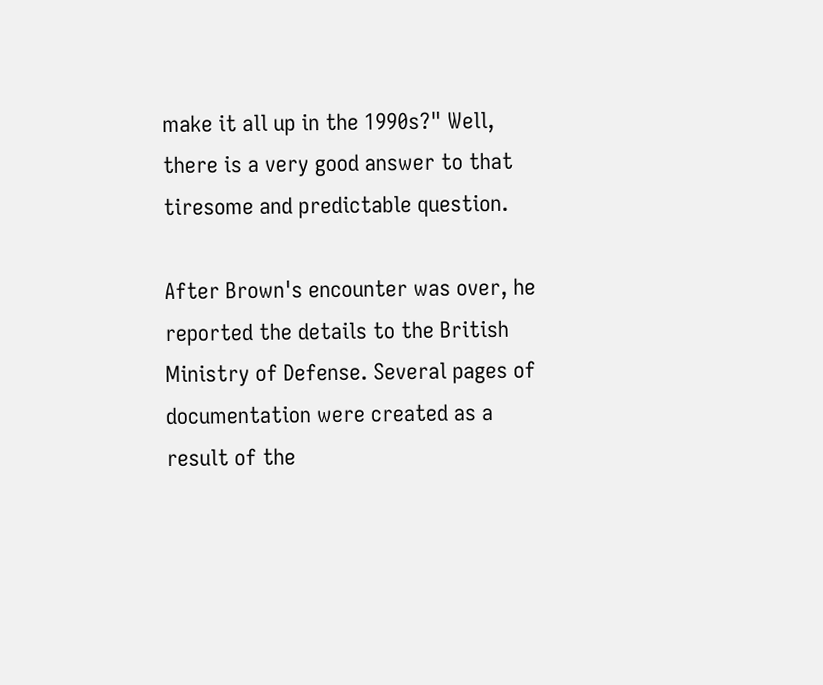make it all up in the 1990s?" Well, there is a very good answer to that tiresome and predictable question.

After Brown's encounter was over, he reported the details to the British Ministry of Defense. Several pages of documentation were created as a result of the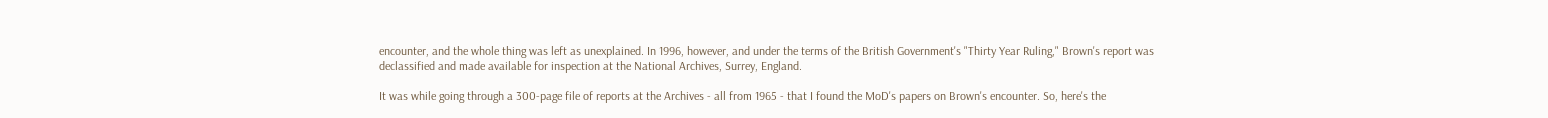encounter, and the whole thing was left as unexplained. In 1996, however, and under the terms of the British Government's "Thirty Year Ruling," Brown's report was declassified and made available for inspection at the National Archives, Surrey, England.

It was while going through a 300-page file of reports at the Archives - all from 1965 - that I found the MoD's papers on Brown's encounter. So, here's the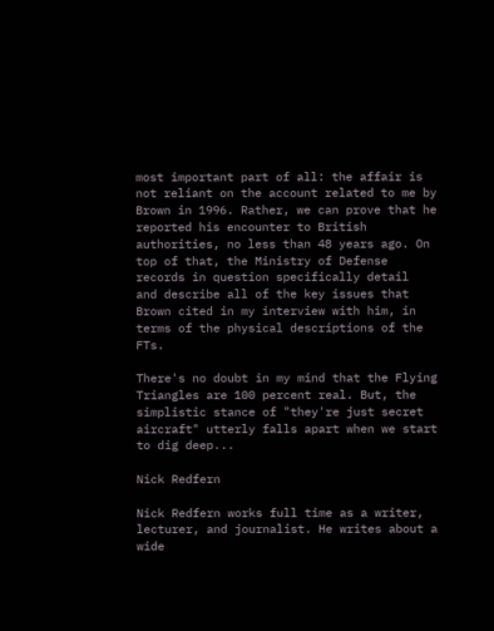most important part of all: the affair is not reliant on the account related to me by Brown in 1996. Rather, we can prove that he reported his encounter to British authorities, no less than 48 years ago. On top of that, the Ministry of Defense records in question specifically detail  and describe all of the key issues that Brown cited in my interview with him, in terms of the physical descriptions of the FTs.

There's no doubt in my mind that the Flying Triangles are 100 percent real. But, the simplistic stance of "they're just secret aircraft" utterly falls apart when we start to dig deep...

Nick Redfern

Nick Redfern works full time as a writer, lecturer, and journalist. He writes about a wide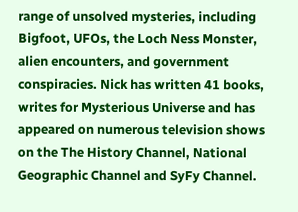range of unsolved mysteries, including Bigfoot, UFOs, the Loch Ness Monster, alien encounters, and government conspiracies. Nick has written 41 books, writes for Mysterious Universe and has appeared on numerous television shows on the The History Channel, National Geographic Channel and SyFy Channel.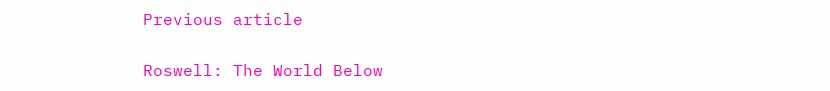Previous article

Roswell: The World Below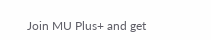Join MU Plus+ and get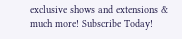exclusive shows and extensions & much more! Subscribe Today!